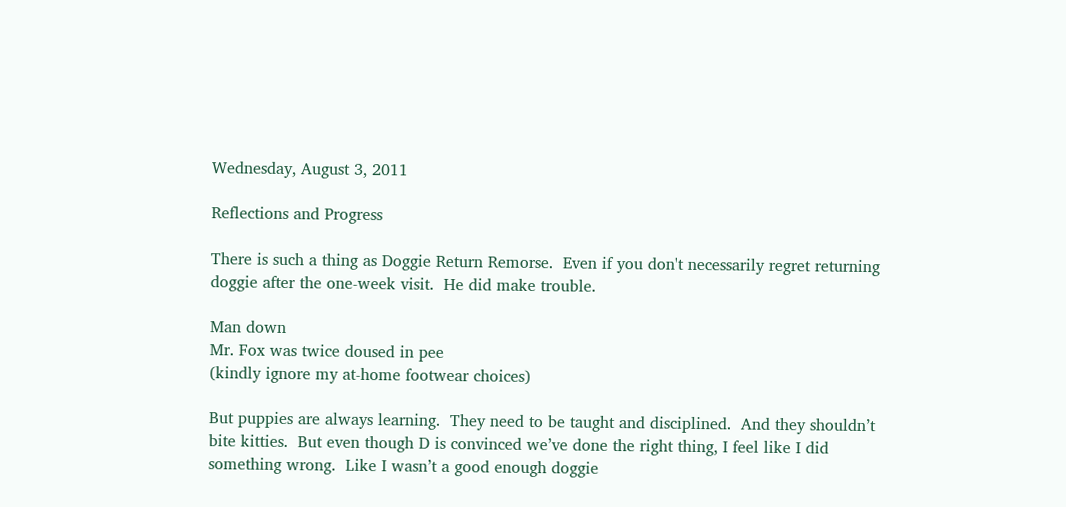Wednesday, August 3, 2011

Reflections and Progress

There is such a thing as Doggie Return Remorse.  Even if you don't necessarily regret returning doggie after the one-week visit.  He did make trouble.

Man down
Mr. Fox was twice doused in pee
(kindly ignore my at-home footwear choices)

But puppies are always learning.  They need to be taught and disciplined.  And they shouldn’t bite kitties.  But even though D is convinced we’ve done the right thing, I feel like I did something wrong.  Like I wasn’t a good enough doggie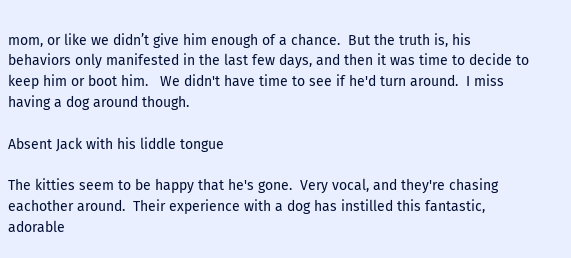mom, or like we didn’t give him enough of a chance.  But the truth is, his behaviors only manifested in the last few days, and then it was time to decide to keep him or boot him.   We didn't have time to see if he'd turn around.  I miss having a dog around though.

Absent Jack with his liddle tongue

The kitties seem to be happy that he's gone.  Very vocal, and they're chasing eachother around.  Their experience with a dog has instilled this fantastic, adorable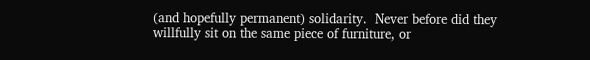(and hopefully permanent) solidarity.  Never before did they willfully sit on the same piece of furniture, or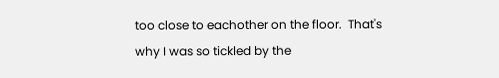too close to eachother on the floor.  That's why I was so tickled by the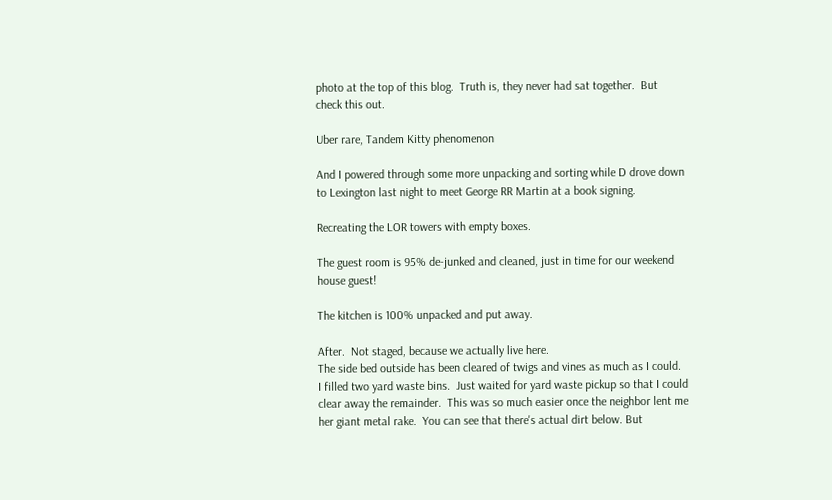photo at the top of this blog.  Truth is, they never had sat together.  But check this out.

Uber rare, Tandem Kitty phenomenon

And I powered through some more unpacking and sorting while D drove down to Lexington last night to meet George RR Martin at a book signing.

Recreating the LOR towers with empty boxes.

The guest room is 95% de-junked and cleaned, just in time for our weekend house guest!

The kitchen is 100% unpacked and put away.

After.  Not staged, because we actually live here.
The side bed outside has been cleared of twigs and vines as much as I could.  I filled two yard waste bins.  Just waited for yard waste pickup so that I could clear away the remainder.  This was so much easier once the neighbor lent me her giant metal rake.  You can see that there's actual dirt below. But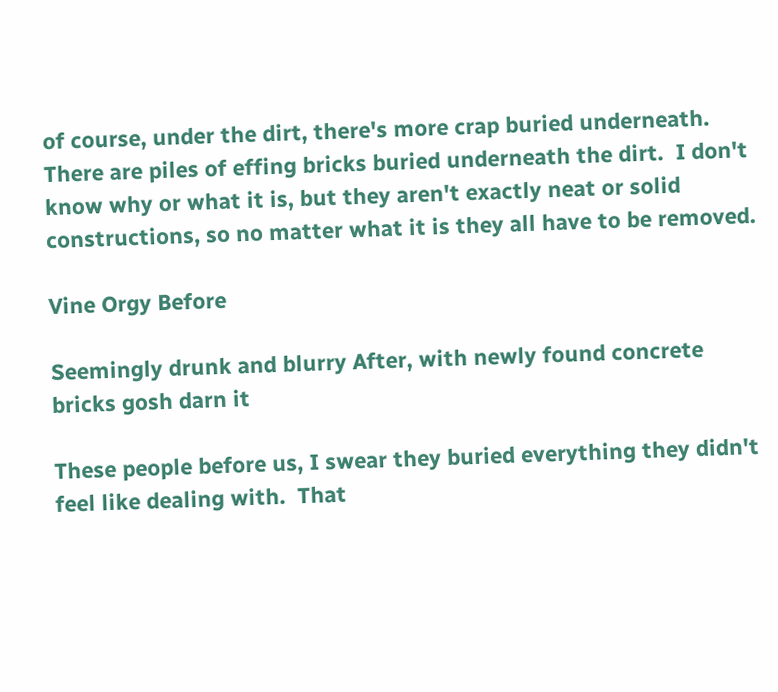of course, under the dirt, there's more crap buried underneath.  There are piles of effing bricks buried underneath the dirt.  I don't know why or what it is, but they aren't exactly neat or solid constructions, so no matter what it is they all have to be removed.

Vine Orgy Before

Seemingly drunk and blurry After, with newly found concrete bricks gosh darn it

These people before us, I swear they buried everything they didn't feel like dealing with.  That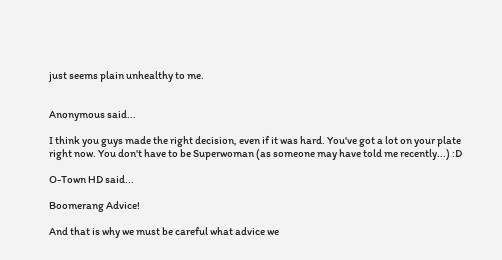just seems plain unhealthy to me.


Anonymous said...

I think you guys made the right decision, even if it was hard. You've got a lot on your plate right now. You don't have to be Superwoman (as someone may have told me recently...) :D

O-Town HD said...

Boomerang Advice!

And that is why we must be careful what advice we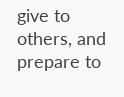give to others, and prepare to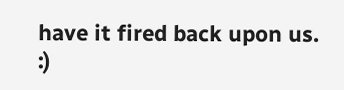have it fired back upon us. :)